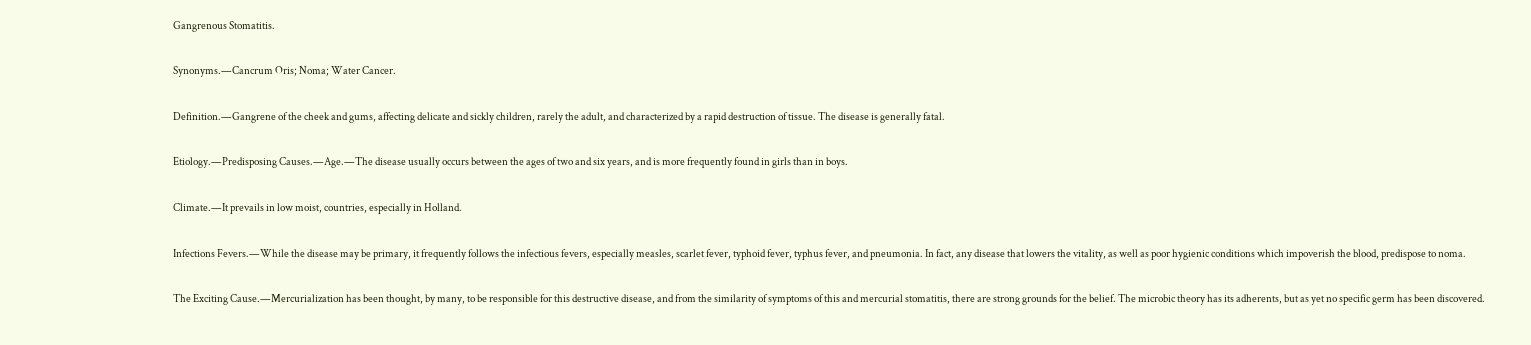Gangrenous Stomatitis.

Synonyms.—Cancrum Oris; Noma; Water Cancer.

Definition.—Gangrene of the cheek and gums, affecting delicate and sickly children, rarely the adult, and characterized by a rapid destruction of tissue. The disease is generally fatal.

Etiology.—Predisposing Causes.—Age.—The disease usually occurs between the ages of two and six years, and is more frequently found in girls than in boys.

Climate.—It prevails in low moist, countries, especially in Holland.

Infections Fevers.—While the disease may be primary, it frequently follows the infectious fevers, especially measles, scarlet fever, typhoid fever, typhus fever, and pneumonia. In fact, any disease that lowers the vitality, as well as poor hygienic conditions which impoverish the blood, predispose to noma.

The Exciting Cause.—Mercurialization has been thought, by many, to be responsible for this destructive disease, and from the similarity of symptoms of this and mercurial stomatitis, there are strong grounds for the belief. The microbic theory has its adherents, but as yet no specific germ has been discovered.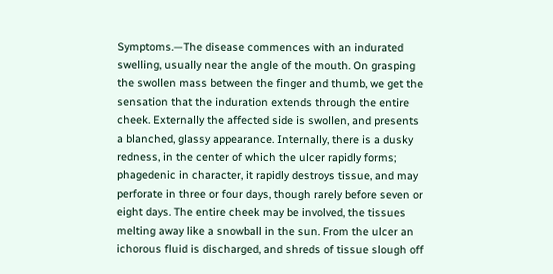Symptoms.—The disease commences with an indurated swelling, usually near the angle of the mouth. On grasping the swollen mass between the finger and thumb, we get the sensation that the induration extends through the entire cheek. Externally the affected side is swollen, and presents a blanched, glassy appearance. Internally, there is a dusky redness, in the center of which the ulcer rapidly forms; phagedenic in character, it rapidly destroys tissue, and may perforate in three or four days, though rarely before seven or eight days. The entire cheek may be involved, the tissues melting away like a snowball in the sun. From the ulcer an ichorous fluid is discharged, and shreds of tissue slough off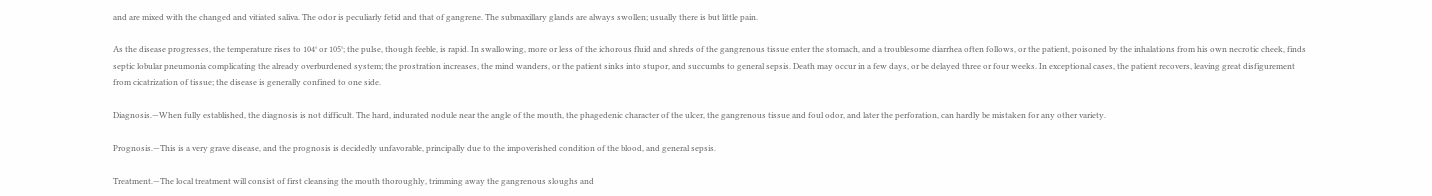and are mixed with the changed and vitiated saliva. The odor is peculiarly fetid and that of gangrene. The submaxillary glands are always swollen; usually there is but little pain.

As the disease progresses, the temperature rises to 104° or 105°; the pulse, though feeble, is rapid. In swallowing, more or less of the ichorous fluid and shreds of the gangrenous tissue enter the stomach, and a troublesome diarrhea often follows, or the patient, poisoned by the inhalations from his own necrotic cheek, finds septic lobular pneumonia complicating the already overburdened system; the prostration increases, the mind wanders, or the patient sinks into stupor, and succumbs to general sepsis. Death may occur in a few days, or be delayed three or four weeks. In exceptional cases, the patient recovers, leaving great disfigurement from cicatrization of tissue; the disease is generally confined to one side.

Diagnosis.—When fully established, the diagnosis is not difficult. The hard, indurated nodule near the angle of the mouth, the phagedenic character of the ulcer, the gangrenous tissue and foul odor, and later the perforation, can hardly be mistaken for any other variety.

Prognosis.—This is a very grave disease, and the prognosis is decidedly unfavorable, principally due to the impoverished condition of the blood, and general sepsis.

Treatment.—The local treatment will consist of first cleansing the mouth thoroughly, trimming away the gangrenous sloughs and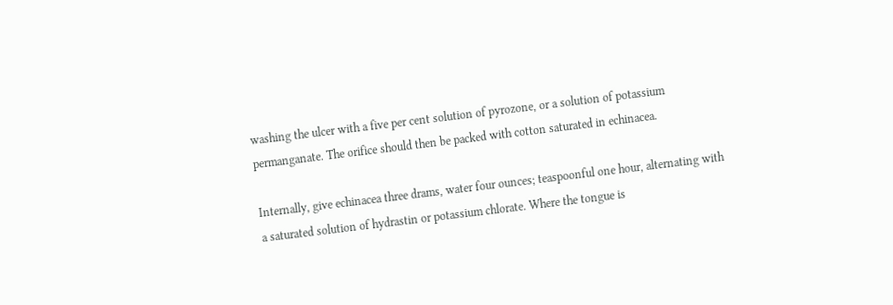washing the ulcer with a five per cent solution of pyrozone, or a solution of potassium permanganate. The orifice should then be packed with cotton saturated in echinacea.

Internally, give echinacea three drams, water four ounces; teaspoonful one hour, alternating with a saturated solution of hydrastin or potassium chlorate. Where the tongue is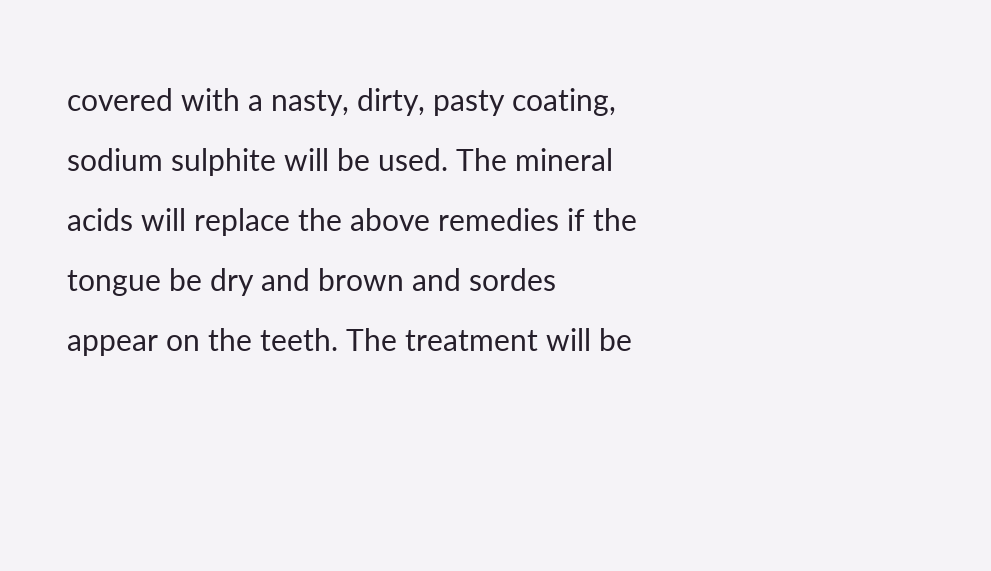covered with a nasty, dirty, pasty coating, sodium sulphite will be used. The mineral acids will replace the above remedies if the tongue be dry and brown and sordes appear on the teeth. The treatment will be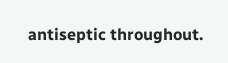antiseptic throughout.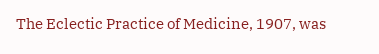The Eclectic Practice of Medicine, 1907, was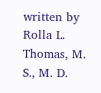written by Rolla L. Thomas, M. S., M. D.